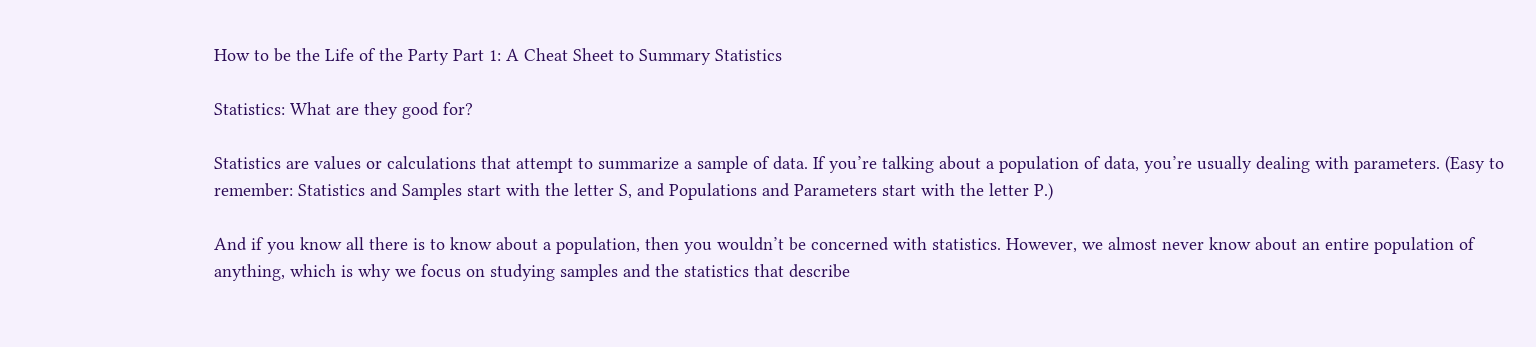How to be the Life of the Party Part 1: A Cheat Sheet to Summary Statistics

Statistics: What are they good for?

Statistics are values or calculations that attempt to summarize a sample of data. If you’re talking about a population of data, you’re usually dealing with parameters. (Easy to remember: Statistics and Samples start with the letter S, and Populations and Parameters start with the letter P.)

And if you know all there is to know about a population, then you wouldn’t be concerned with statistics. However, we almost never know about an entire population of anything, which is why we focus on studying samples and the statistics that describe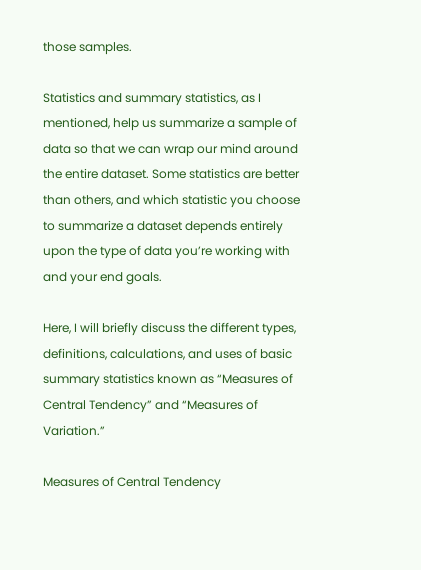those samples.

Statistics and summary statistics, as I mentioned, help us summarize a sample of data so that we can wrap our mind around the entire dataset. Some statistics are better than others, and which statistic you choose to summarize a dataset depends entirely upon the type of data you’re working with and your end goals.

Here, I will briefly discuss the different types, definitions, calculations, and uses of basic summary statistics known as “Measures of Central Tendency” and “Measures of Variation.”

Measures of Central Tendency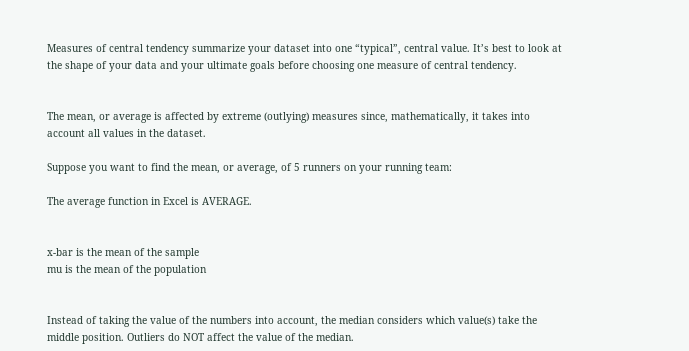Measures of central tendency summarize your dataset into one “typical”, central value. It’s best to look at the shape of your data and your ultimate goals before choosing one measure of central tendency.


The mean, or average is affected by extreme (outlying) measures since, mathematically, it takes into account all values in the dataset.

Suppose you want to find the mean, or average, of 5 runners on your running team:

The average function in Excel is AVERAGE.


x-bar is the mean of the sample
mu is the mean of the population


Instead of taking the value of the numbers into account, the median considers which value(s) take the middle position. Outliers do NOT affect the value of the median.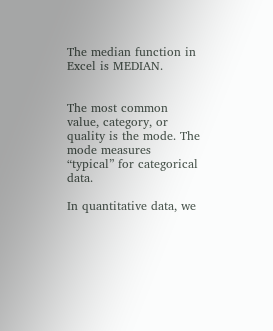The median function in Excel is MEDIAN.


The most common value, category, or quality is the mode. The mode measures “typical” for categorical data.

In quantitative data, we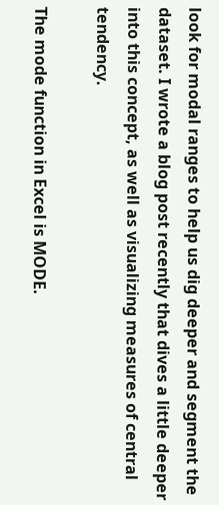look for modal ranges to help us dig deeper and segment the dataset. I wrote a blog post recently that dives a little deeper into this concept, as well as visualizing measures of central tendency.

The mode function in Excel is MODE.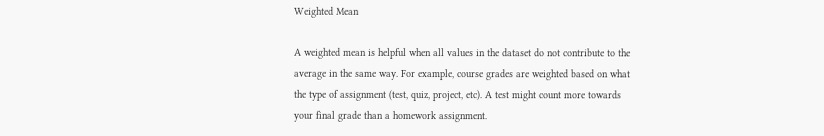Weighted Mean

A weighted mean is helpful when all values in the dataset do not contribute to the average in the same way. For example, course grades are weighted based on what the type of assignment (test, quiz, project, etc). A test might count more towards your final grade than a homework assignment.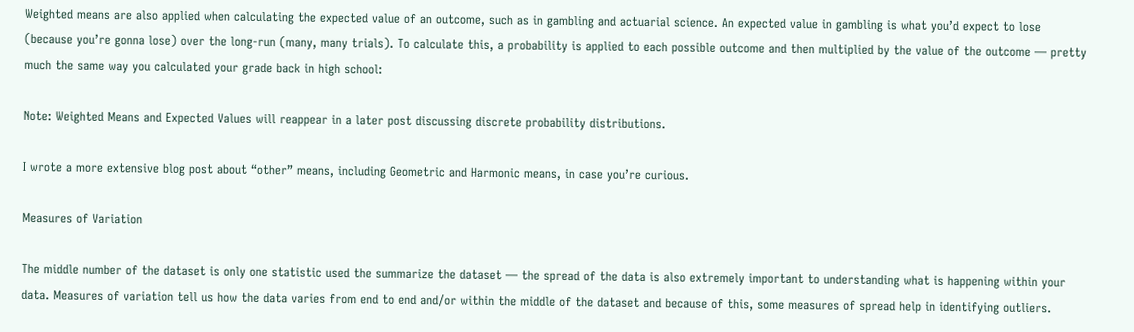Weighted means are also applied when calculating the expected value of an outcome, such as in gambling and actuarial science. An expected value in gambling is what you’d expect to lose (because you’re gonna lose) over the long-run (many, many trials). To calculate this, a probability is applied to each possible outcome and then multiplied by the value of the outcome — pretty much the same way you calculated your grade back in high school:

Note: Weighted Means and Expected Values will reappear in a later post discussing discrete probability distributions.

I wrote a more extensive blog post about “other” means, including Geometric and Harmonic means, in case you’re curious.

Measures of Variation

The middle number of the dataset is only one statistic used the summarize the dataset — the spread of the data is also extremely important to understanding what is happening within your data. Measures of variation tell us how the data varies from end to end and/or within the middle of the dataset and because of this, some measures of spread help in identifying outliers.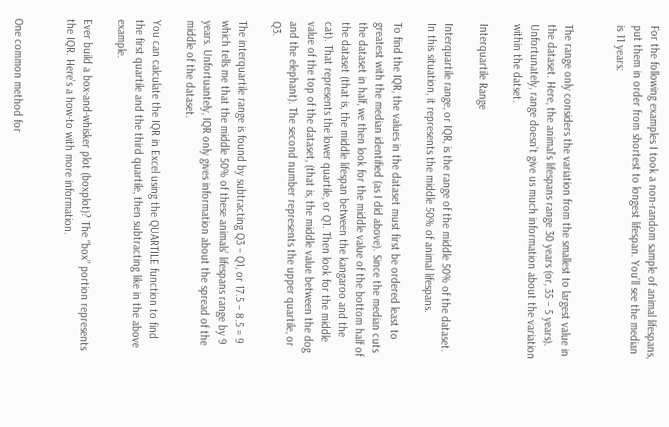For the following examples I took a non-random sample of animal lifespans, put them in order from shortest to longest lifespan. You’ll see the median is 11 years:


The range only considers the variation from the smallest to largest value in the dataset. Here, the animal’s lifespans range 30 years (or, 35 – 5 years). Unfortunately, range doesn’t give us much information about the variation within the datset.

Interquartile Range

Interquartile range, or IQR, is the range of the middle 50% of the dataset. In this situation, it represents the middle 50% of animal lifespans.

To find the IQR, the values in the dataset must first be ordered least to greatest with the median identified (as I did above). Since the median cuts the dataset in half, we then look for the middle value of the bottom half of the dataset (that is, the middle lifespan between the kangaroo and the cat). That represents the lower quartile, or Q1. Then look for the middle value of the top of the dataset, (that is, the middle value between the dog and the elephant). The second number represents the upper quartile, or Q3.

The interquartile range is found by subtracting Q3 – Q1, or 17.5 – 8.5 = 9 which tells me that the middle 50% of these animals’ lifespans range by 9 years. Unfortuantely, IQR only gives information about the spread of the middle of the dataset.

You can calculate the IQR in Excel using the QUARTILE function to find the first quartile and the third quartile, then subtracting like in the above example.

Ever build a box-and-whisker plot (boxplot)? The “box” portion represents the IQR. Here’s a how-to with more information.


One common method for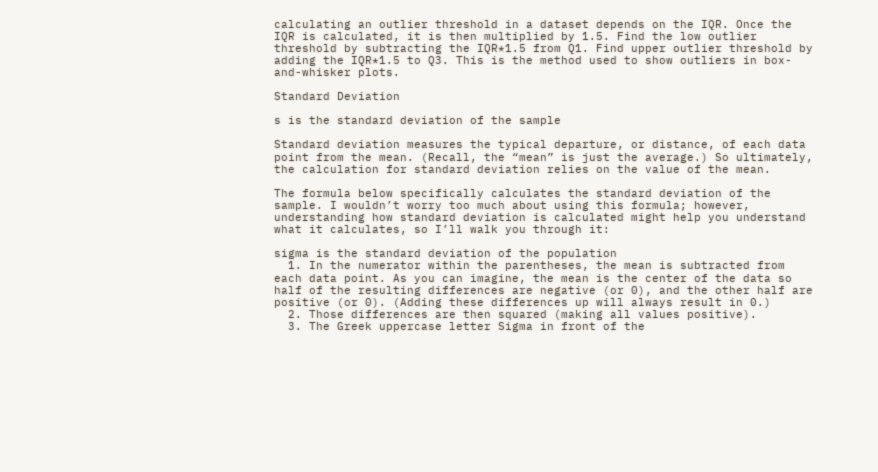calculating an outlier threshold in a dataset depends on the IQR. Once the IQR is calculated, it is then multiplied by 1.5. Find the low outlier threshold by subtracting the IQR*1.5 from Q1. Find upper outlier threshold by adding the IQR*1.5 to Q3. This is the method used to show outliers in box-and-whisker plots.

Standard Deviation

s is the standard deviation of the sample

Standard deviation measures the typical departure, or distance, of each data point from the mean. (Recall, the “mean” is just the average.) So ultimately, the calculation for standard deviation relies on the value of the mean.

The formula below specifically calculates the standard deviation of the sample. I wouldn’t worry too much about using this formula; however, understanding how standard deviation is calculated might help you understand what it calculates, so I’ll walk you through it:

sigma is the standard deviation of the population
  1. In the numerator within the parentheses, the mean is subtracted from each data point. As you can imagine, the mean is the center of the data so half of the resulting differences are negative (or 0), and the other half are positive (or 0). (Adding these differences up will always result in 0.)
  2. Those differences are then squared (making all values positive).
  3. The Greek uppercase letter Sigma in front of the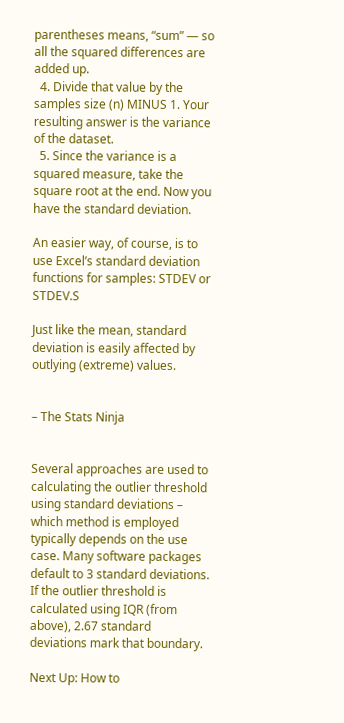parentheses means, “sum” — so all the squared differences are added up.
  4. Divide that value by the samples size (n) MINUS 1. Your resulting answer is the variance of the dataset.
  5. Since the variance is a squared measure, take the square root at the end. Now you have the standard deviation.

An easier way, of course, is to use Excel’s standard deviation functions for samples: STDEV or STDEV.S

Just like the mean, standard deviation is easily affected by outlying (extreme) values.


– The Stats Ninja


Several approaches are used to calculating the outlier threshold using standard deviations – which method is employed typically depends on the use case. Many software packages default to 3 standard deviations. If the outlier threshold is calculated using IQR (from above), 2.67 standard deviations mark that boundary.

Next Up: How to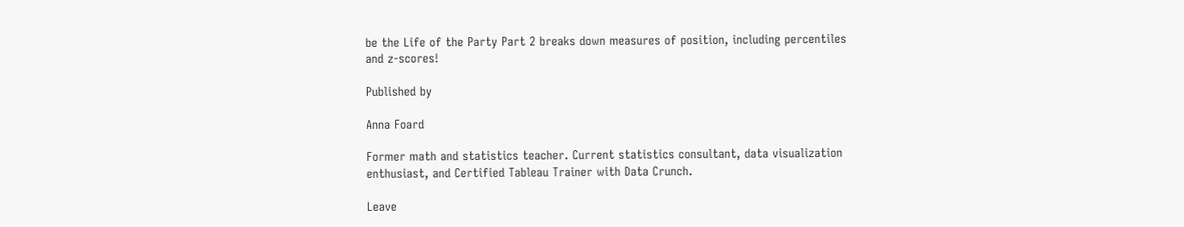be the Life of the Party Part 2 breaks down measures of position, including percentiles and z-scores!

Published by

Anna Foard

Former math and statistics teacher. Current statistics consultant, data visualization enthusiast, and Certified Tableau Trainer with Data Crunch.

Leave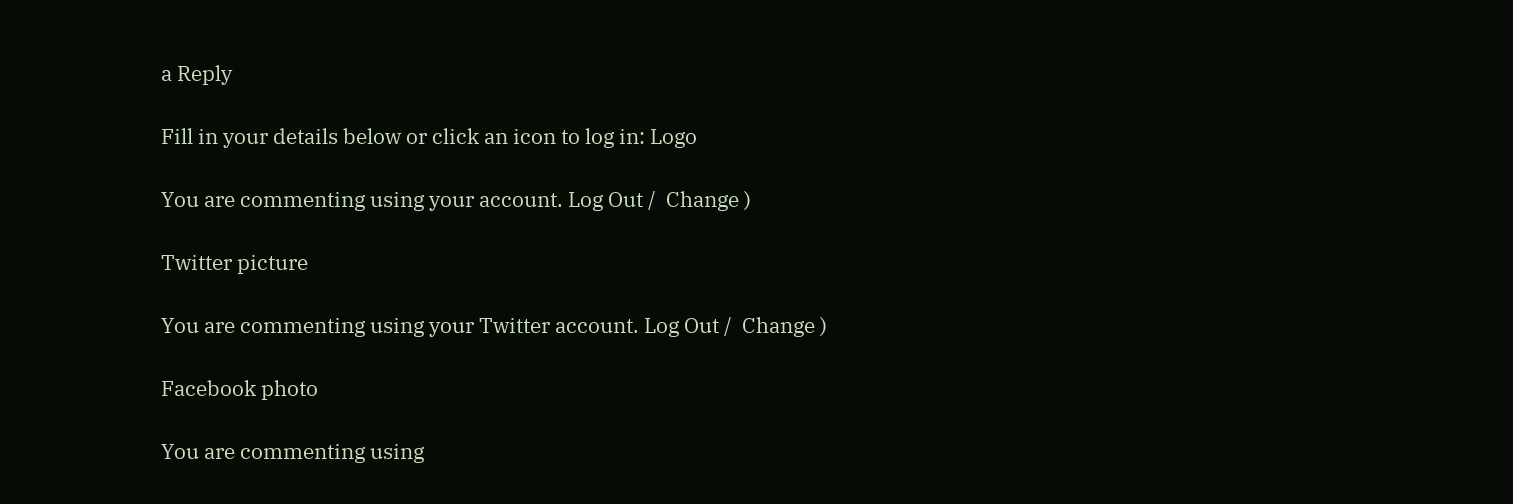a Reply

Fill in your details below or click an icon to log in: Logo

You are commenting using your account. Log Out /  Change )

Twitter picture

You are commenting using your Twitter account. Log Out /  Change )

Facebook photo

You are commenting using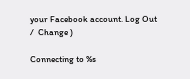your Facebook account. Log Out /  Change )

Connecting to %s